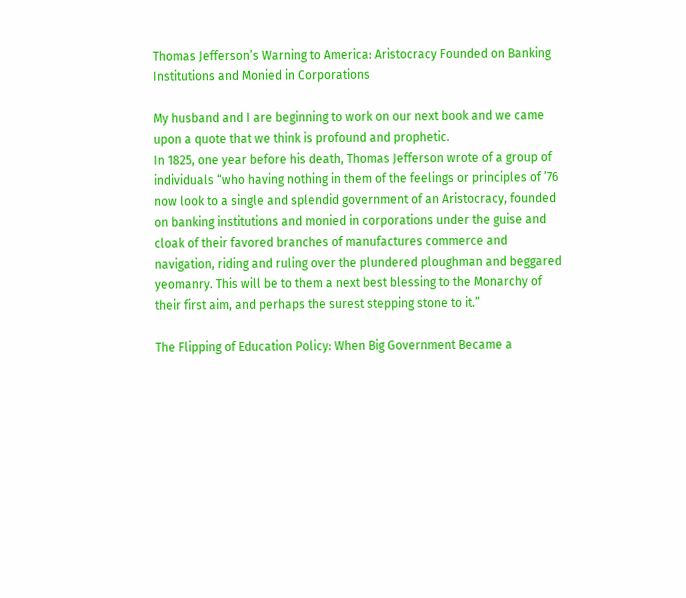Thomas Jefferson’s Warning to America: Aristocracy Founded on Banking Institutions and Monied in Corporations

My husband and I are beginning to work on our next book and we came upon a quote that we think is profound and prophetic.
In 1825, one year before his death, Thomas Jefferson wrote of a group of individuals “who having nothing in them of the feelings or principles of ’76 now look to a single and splendid government of an Aristocracy, founded on banking institutions and monied in corporations under the guise and cloak of their favored branches of manufactures commerce and navigation, riding and ruling over the plundered ploughman and beggared yeomanry. This will be to them a next best blessing to the Monarchy of their first aim, and perhaps the surest stepping stone to it.”

The Flipping of Education Policy: When Big Government Became a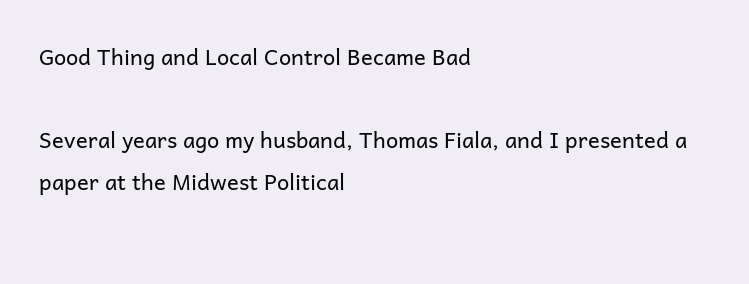Good Thing and Local Control Became Bad

Several years ago my husband, Thomas Fiala, and I presented a paper at the Midwest Political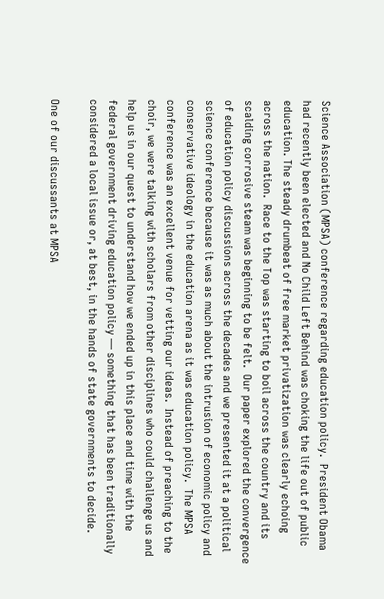Science Association (MPSA) conference regarding education policy.  President Obama had recently been elected and No Child Left Behind was choking the life out of public education. The steady drumbeat of free market privatization was clearly echoing across the nation.  Race to the Top was starting to boil across the country and its scalding corrosive steam was beginning to be felt.  Our paper explored the convergence of education policy discussions across the decades and we presented it at a political science conference because it was as much about the intrusion of economic policy and conservative ideology in the education arena as it was education policy.  The MPSA conference was an excellent venue for vetting our ideas.  Instead of preaching to the choir, we were talking with scholars from other disciplines who could challenge us and help us in our quest to understand how we ended up in this place and time with the federal government driving education policy — something that has been traditionally considered a local issue or, at best, in the hands of state governments to decide.

One of our discussants at MPSA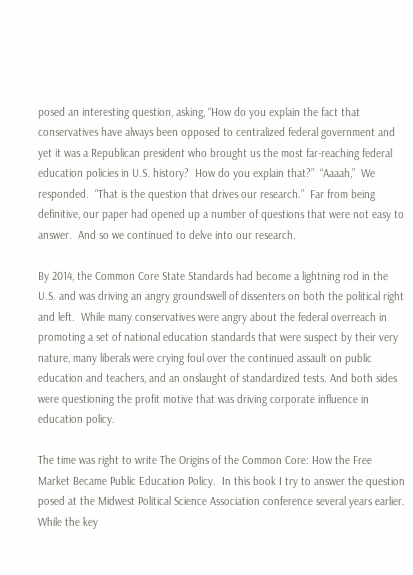posed an interesting question, asking, “How do you explain the fact that conservatives have always been opposed to centralized federal government and yet it was a Republican president who brought us the most far-reaching federal education policies in U.S. history?  How do you explain that?”  “Aaaah,”  We responded.  “That is the question that drives our research.”  Far from being definitive, our paper had opened up a number of questions that were not easy to answer.  And so we continued to delve into our research.

By 2014, the Common Core State Standards had become a lightning rod in the U.S. and was driving an angry groundswell of dissenters on both the political right and left.  While many conservatives were angry about the federal overreach in promoting a set of national education standards that were suspect by their very nature, many liberals were crying foul over the continued assault on public education and teachers, and an onslaught of standardized tests. And both sides were questioning the profit motive that was driving corporate influence in education policy.

The time was right to write The Origins of the Common Core: How the Free Market Became Public Education Policy.  In this book I try to answer the question posed at the Midwest Political Science Association conference several years earlier.  While the key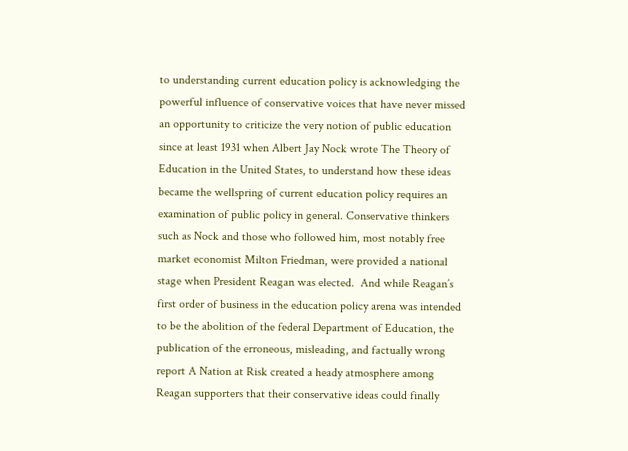to understanding current education policy is acknowledging the powerful influence of conservative voices that have never missed an opportunity to criticize the very notion of public education since at least 1931 when Albert Jay Nock wrote The Theory of Education in the United States, to understand how these ideas became the wellspring of current education policy requires an examination of public policy in general. Conservative thinkers such as Nock and those who followed him, most notably free market economist Milton Friedman, were provided a national stage when President Reagan was elected.  And while Reagan’s first order of business in the education policy arena was intended to be the abolition of the federal Department of Education, the publication of the erroneous, misleading, and factually wrong report A Nation at Risk created a heady atmosphere among Reagan supporters that their conservative ideas could finally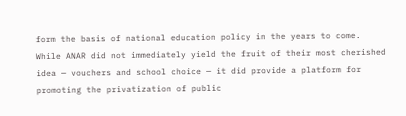form the basis of national education policy in the years to come.  While ANAR did not immediately yield the fruit of their most cherished idea — vouchers and school choice — it did provide a platform for promoting the privatization of public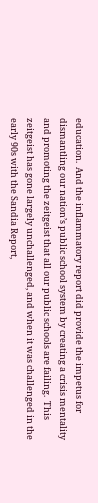education.  And the inflammatory report did provide the impetus for dismantling our nation’s public school system by creating a crisis mentality and promoting the zeitgeist that all our public schools are failing.  This zeitgeist has gone largely unchallenged, and when it was challenged in the early 90s with the Sandia Report,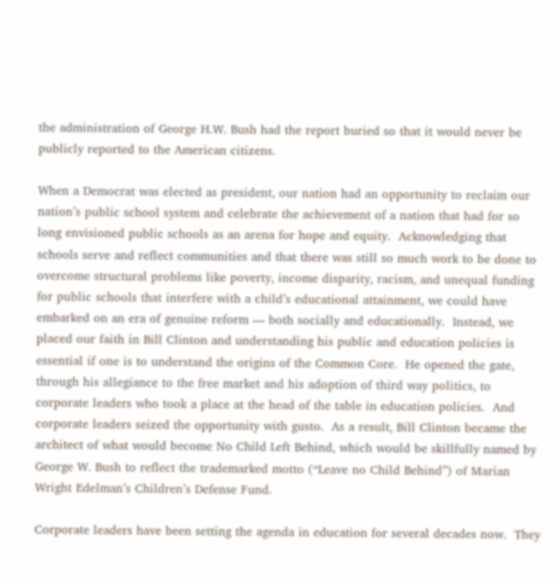the administration of George H.W. Bush had the report buried so that it would never be publicly reported to the American citizens.

When a Democrat was elected as president, our nation had an opportunity to reclaim our nation’s public school system and celebrate the achievement of a nation that had for so long envisioned public schools as an arena for hope and equity.  Acknowledging that schools serve and reflect communities and that there was still so much work to be done to overcome structural problems like poverty, income disparity, racism, and unequal funding for public schools that interfere with a child’s educational attainment, we could have embarked on an era of genuine reform — both socially and educationally.  Instead, we placed our faith in Bill Clinton and understanding his public and education policies is essential if one is to understand the origins of the Common Core.  He opened the gate, through his allegiance to the free market and his adoption of third way politics, to corporate leaders who took a place at the head of the table in education policies.  And corporate leaders seized the opportunity with gusto.  As a result, Bill Clinton became the architect of what would become No Child Left Behind, which would be skillfully named by George W. Bush to reflect the trademarked motto (“Leave no Child Behind”) of Marian Wright Edelman’s Children’s Defense Fund.

Corporate leaders have been setting the agenda in education for several decades now.  They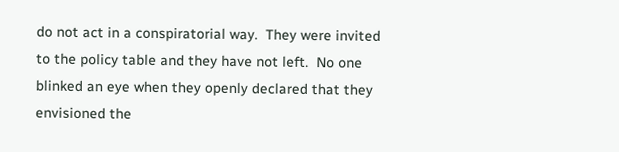do not act in a conspiratorial way.  They were invited to the policy table and they have not left.  No one blinked an eye when they openly declared that they envisioned the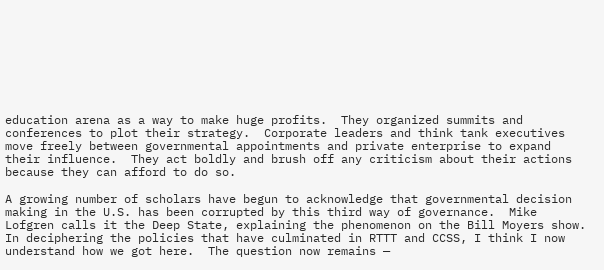education arena as a way to make huge profits.  They organized summits and conferences to plot their strategy.  Corporate leaders and think tank executives move freely between governmental appointments and private enterprise to expand their influence.  They act boldly and brush off any criticism about their actions because they can afford to do so.

A growing number of scholars have begun to acknowledge that governmental decision making in the U.S. has been corrupted by this third way of governance.  Mike Lofgren calls it the Deep State, explaining the phenomenon on the Bill Moyers show.  In deciphering the policies that have culminated in RTTT and CCSS, I think I now understand how we got here.  The question now remains —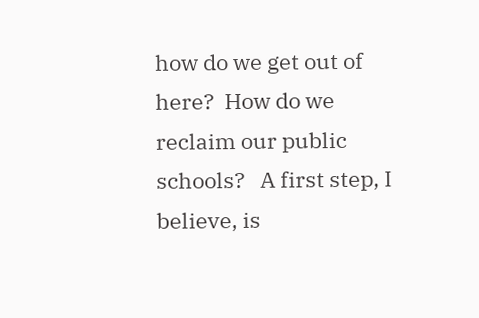how do we get out of here?  How do we reclaim our public schools?   A first step, I believe, is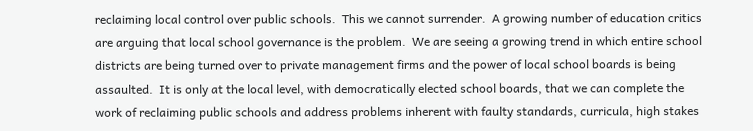reclaiming local control over public schools.  This we cannot surrender.  A growing number of education critics are arguing that local school governance is the problem.  We are seeing a growing trend in which entire school districts are being turned over to private management firms and the power of local school boards is being assaulted.  It is only at the local level, with democratically elected school boards, that we can complete the work of reclaiming public schools and address problems inherent with faulty standards, curricula, high stakes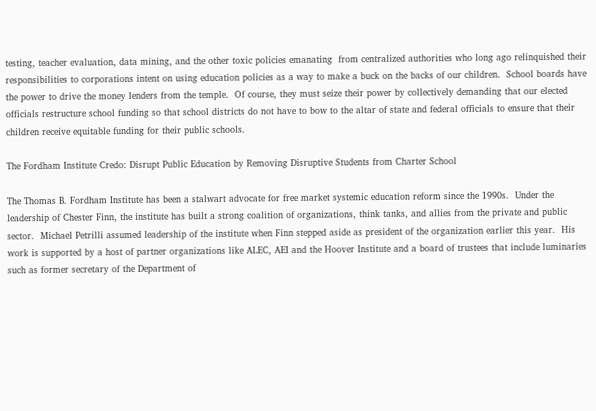testing, teacher evaluation, data mining, and the other toxic policies emanating  from centralized authorities who long ago relinquished their responsibilities to corporations intent on using education policies as a way to make a buck on the backs of our children.  School boards have the power to drive the money lenders from the temple.  Of course, they must seize their power by collectively demanding that our elected officials restructure school funding so that school districts do not have to bow to the altar of state and federal officials to ensure that their children receive equitable funding for their public schools.

The Fordham Institute Credo: Disrupt Public Education by Removing Disruptive Students from Charter School

The Thomas B. Fordham Institute has been a stalwart advocate for free market systemic education reform since the 1990s.  Under the leadership of Chester Finn, the institute has built a strong coalition of organizations, think tanks, and allies from the private and public sector.  Michael Petrilli assumed leadership of the institute when Finn stepped aside as president of the organization earlier this year.  His work is supported by a host of partner organizations like ALEC, AEI and the Hoover Institute and a board of trustees that include luminaries such as former secretary of the Department of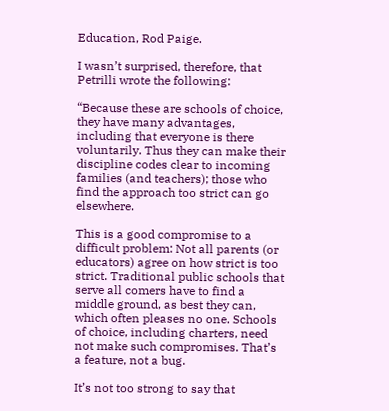Education, Rod Paige.

I wasn’t surprised, therefore, that Petrilli wrote the following:

“Because these are schools of choice, they have many advantages, including that everyone is there voluntarily. Thus they can make their discipline codes clear to incoming families (and teachers); those who find the approach too strict can go elsewhere.

This is a good compromise to a difficult problem: Not all parents (or educators) agree on how strict is too strict. Traditional public schools that serve all comers have to find a middle ground, as best they can, which often pleases no one. Schools of choice, including charters, need not make such compromises. That’s a feature, not a bug.

It’s not too strong to say that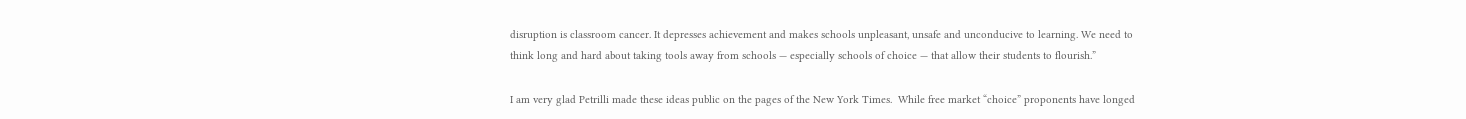disruption is classroom cancer. It depresses achievement and makes schools unpleasant, unsafe and unconducive to learning. We need to think long and hard about taking tools away from schools — especially schools of choice — that allow their students to flourish.”

I am very glad Petrilli made these ideas public on the pages of the New York Times.  While free market “choice” proponents have longed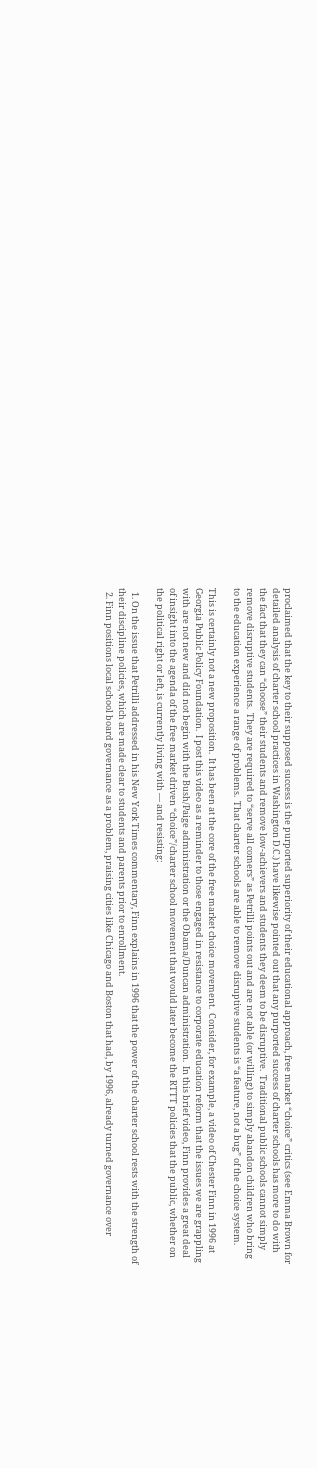proclaimed that the key to their supposed success is the purported superiority of their educational approach, free market “choice” critics (see Emma Brown for detailed analysis of charter school practices in Washington D.C.) have likewise pointed out that any purported success of charter schools has more to do with the fact that they can “choose” their students and remove low-achievers and students they deem to be disruptive.  Traditional public schools cannot simply remove disruptive students.  They are required to “serve all comers” as Petrilli points out and are not able (or willing) to simply abandon children who bring to the education experience a range of problems.  That charter schools are able to remove disruptive students is “a feature, not a bug” of the choice system.

This is certainly not a new proposition.  It has been at the core of the free market choice movement.  Consider, for example, a video of Chester Finn in 1996 at Georgia Public Policy Foundation.  I post this video as a reminder to those engaged in resistance to corporate education reform that the issues we are grappling with are not new and did not begin with the Bush/Paige administration or the Obama/Duncan administration.  In this brief video, Finn provides a great deal of insight into the agenda of the free market driven “choice”/charter school movement that would later become the RTTT policies that the public, whether on the political right or left, is currently living with — and resisting:

  1. On the issue that Petrilli addressed in his New York Times commentary, Finn explains in 1996 that the power of the charter school rests with the strength of their discipline policies, which are made clear to students and parents prior to enrollment.
  2. Finn positions local school board governance as a problem, praising cities like Chicago and Boston that had, by 1996, already turned governance over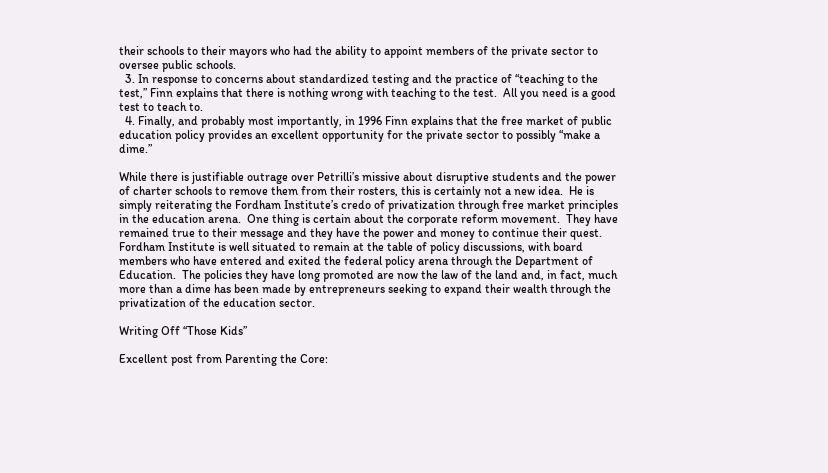their schools to their mayors who had the ability to appoint members of the private sector to oversee public schools.
  3. In response to concerns about standardized testing and the practice of “teaching to the test,” Finn explains that there is nothing wrong with teaching to the test.  All you need is a good test to teach to.
  4. Finally, and probably most importantly, in 1996 Finn explains that the free market of public education policy provides an excellent opportunity for the private sector to possibly “make a dime.”

While there is justifiable outrage over Petrilli’s missive about disruptive students and the power of charter schools to remove them from their rosters, this is certainly not a new idea.  He is simply reiterating the Fordham Institute’s credo of privatization through free market principles in the education arena.  One thing is certain about the corporate reform movement.  They have remained true to their message and they have the power and money to continue their quest.  Fordham Institute is well situated to remain at the table of policy discussions, with board members who have entered and exited the federal policy arena through the Department of Education.  The policies they have long promoted are now the law of the land and, in fact, much more than a dime has been made by entrepreneurs seeking to expand their wealth through the privatization of the education sector.

Writing Off “Those Kids”

Excellent post from Parenting the Core: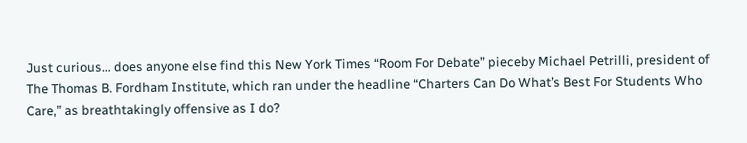Just curious… does anyone else find this New York Times “Room For Debate” pieceby Michael Petrilli, president of The Thomas B. Fordham Institute, which ran under the headline “Charters Can Do What’s Best For Students Who Care,” as breathtakingly offensive as I do?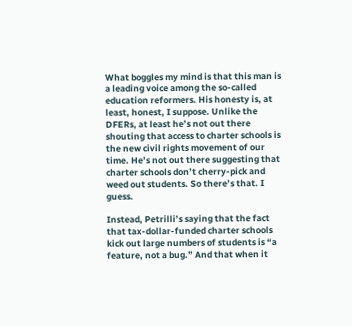What boggles my mind is that this man is a leading voice among the so-called education reformers. His honesty is, at least, honest, I suppose. Unlike the DFERs, at least he’s not out there shouting that access to charter schools is the new civil rights movement of our time. He’s not out there suggesting that charter schools don’t cherry-pick and weed out students. So there’s that. I guess.

Instead, Petrilli’s saying that the fact that tax-dollar-funded charter schools kick out large numbers of students is “a feature, not a bug.” And that when it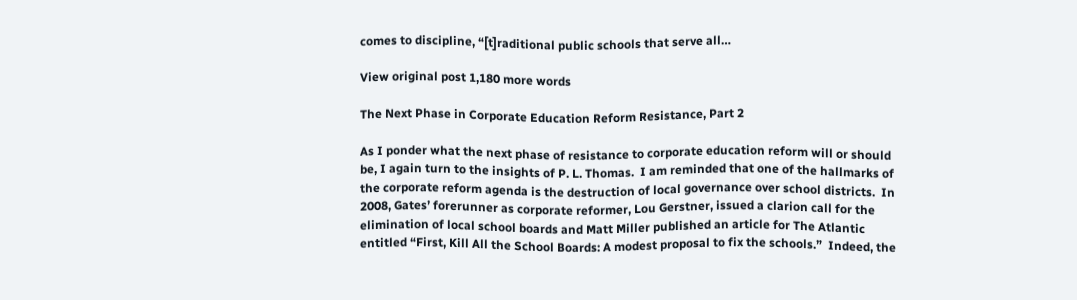comes to discipline, “[t]raditional public schools that serve all…

View original post 1,180 more words

The Next Phase in Corporate Education Reform Resistance, Part 2

As I ponder what the next phase of resistance to corporate education reform will or should be, I again turn to the insights of P. L. Thomas.  I am reminded that one of the hallmarks of the corporate reform agenda is the destruction of local governance over school districts.  In 2008, Gates’ forerunner as corporate reformer, Lou Gerstner, issued a clarion call for the elimination of local school boards and Matt Miller published an article for The Atlantic entitled “First, Kill All the School Boards: A modest proposal to fix the schools.”  Indeed, the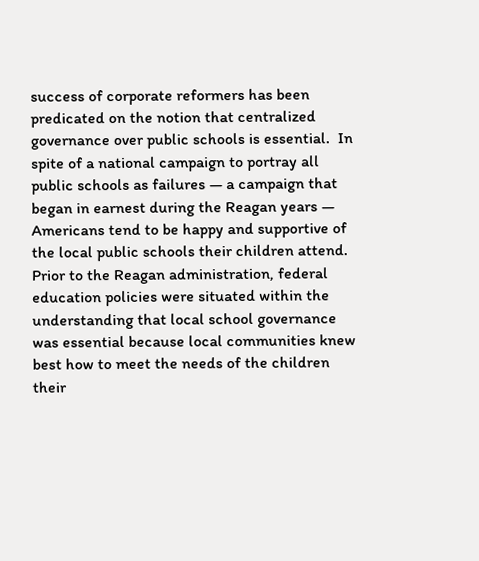success of corporate reformers has been predicated on the notion that centralized governance over public schools is essential.  In spite of a national campaign to portray all public schools as failures — a campaign that began in earnest during the Reagan years — Americans tend to be happy and supportive of the local public schools their children attend.  Prior to the Reagan administration, federal education policies were situated within the understanding that local school governance was essential because local communities knew best how to meet the needs of the children their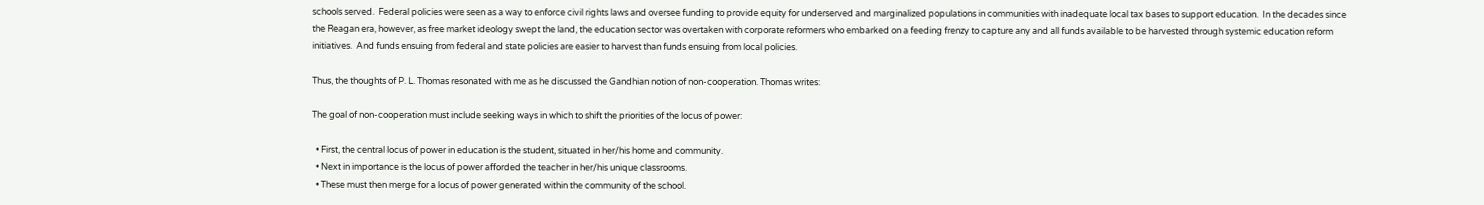schools served.  Federal policies were seen as a way to enforce civil rights laws and oversee funding to provide equity for underserved and marginalized populations in communities with inadequate local tax bases to support education.  In the decades since the Reagan era, however, as free market ideology swept the land, the education sector was overtaken with corporate reformers who embarked on a feeding frenzy to capture any and all funds available to be harvested through systemic education reform initiatives.  And funds ensuing from federal and state policies are easier to harvest than funds ensuing from local policies.

Thus, the thoughts of P. L. Thomas resonated with me as he discussed the Gandhian notion of non-cooperation. Thomas writes:

The goal of non-cooperation must include seeking ways in which to shift the priorities of the locus of power:

  • First, the central locus of power in education is the student, situated in her/his home and community.
  • Next in importance is the locus of power afforded the teacher in her/his unique classrooms.
  • These must then merge for a locus of power generated within the community of the school.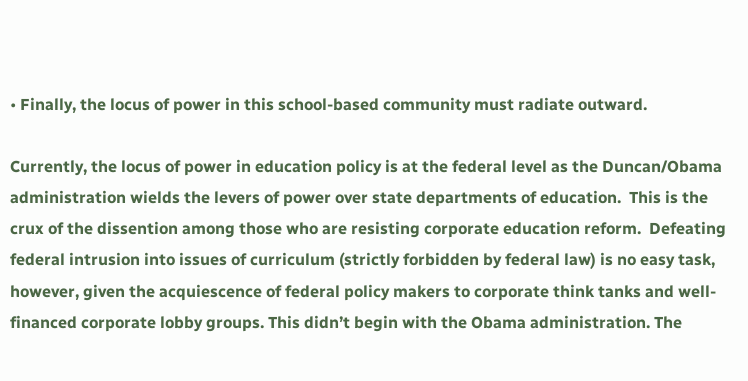• Finally, the locus of power in this school-based community must radiate outward.

Currently, the locus of power in education policy is at the federal level as the Duncan/Obama administration wields the levers of power over state departments of education.  This is the crux of the dissention among those who are resisting corporate education reform.  Defeating federal intrusion into issues of curriculum (strictly forbidden by federal law) is no easy task, however, given the acquiescence of federal policy makers to corporate think tanks and well-financed corporate lobby groups. This didn’t begin with the Obama administration. The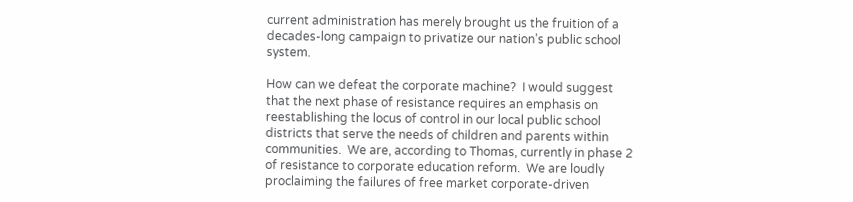current administration has merely brought us the fruition of a decades-long campaign to privatize our nation’s public school system.

How can we defeat the corporate machine?  I would suggest that the next phase of resistance requires an emphasis on reestablishing the locus of control in our local public school districts that serve the needs of children and parents within communities.  We are, according to Thomas, currently in phase 2 of resistance to corporate education reform.  We are loudly proclaiming the failures of free market corporate-driven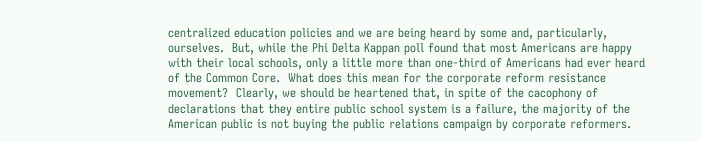centralized education policies and we are being heard by some and, particularly, ourselves.  But, while the Phi Delta Kappan poll found that most Americans are happy with their local schools, only a little more than one-third of Americans had ever heard of the Common Core.  What does this mean for the corporate reform resistance movement?  Clearly, we should be heartened that, in spite of the cacophony of declarations that they entire public school system is a failure, the majority of the American public is not buying the public relations campaign by corporate reformers.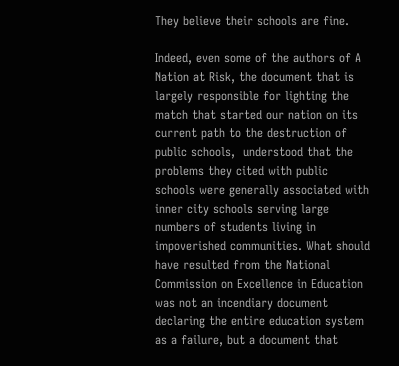They believe their schools are fine.

Indeed, even some of the authors of A Nation at Risk, the document that is largely responsible for lighting the match that started our nation on its current path to the destruction of public schools,  understood that the problems they cited with public schools were generally associated with inner city schools serving large numbers of students living in impoverished communities. What should have resulted from the National Commission on Excellence in Education was not an incendiary document declaring the entire education system as a failure, but a document that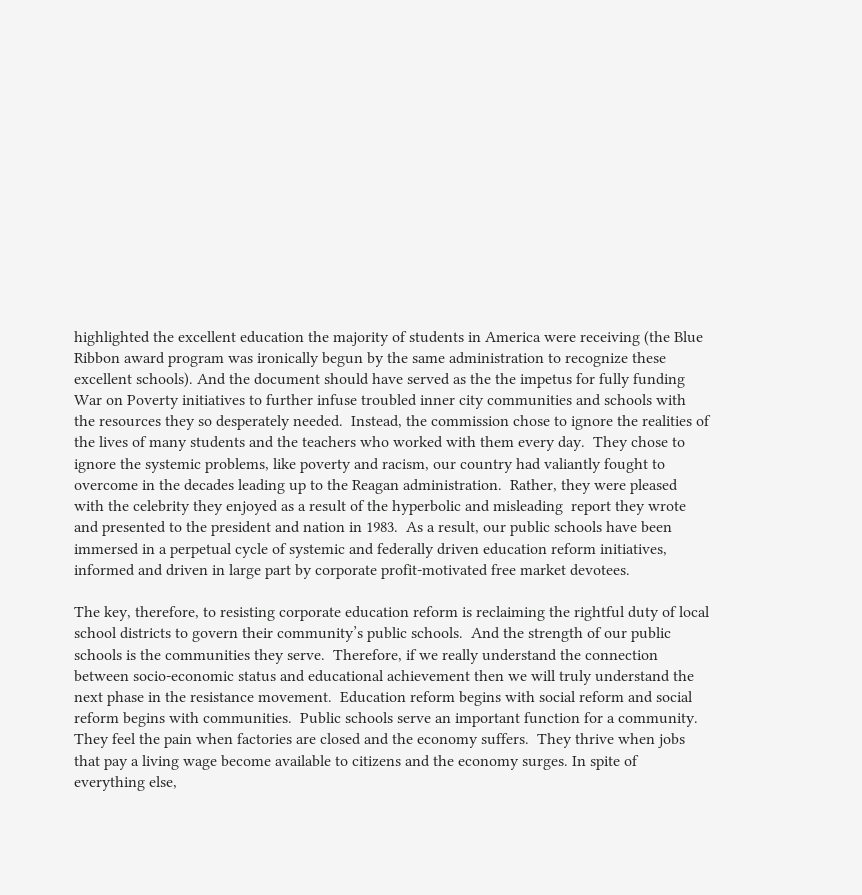highlighted the excellent education the majority of students in America were receiving (the Blue Ribbon award program was ironically begun by the same administration to recognize these excellent schools). And the document should have served as the the impetus for fully funding War on Poverty initiatives to further infuse troubled inner city communities and schools with the resources they so desperately needed.  Instead, the commission chose to ignore the realities of the lives of many students and the teachers who worked with them every day.  They chose to ignore the systemic problems, like poverty and racism, our country had valiantly fought to overcome in the decades leading up to the Reagan administration.  Rather, they were pleased with the celebrity they enjoyed as a result of the hyperbolic and misleading  report they wrote and presented to the president and nation in 1983.  As a result, our public schools have been immersed in a perpetual cycle of systemic and federally driven education reform initiatives, informed and driven in large part by corporate profit-motivated free market devotees.

The key, therefore, to resisting corporate education reform is reclaiming the rightful duty of local school districts to govern their community’s public schools.  And the strength of our public schools is the communities they serve.  Therefore, if we really understand the connection between socio-economic status and educational achievement then we will truly understand the next phase in the resistance movement.  Education reform begins with social reform and social reform begins with communities.  Public schools serve an important function for a community.  They feel the pain when factories are closed and the economy suffers.  They thrive when jobs that pay a living wage become available to citizens and the economy surges. In spite of everything else,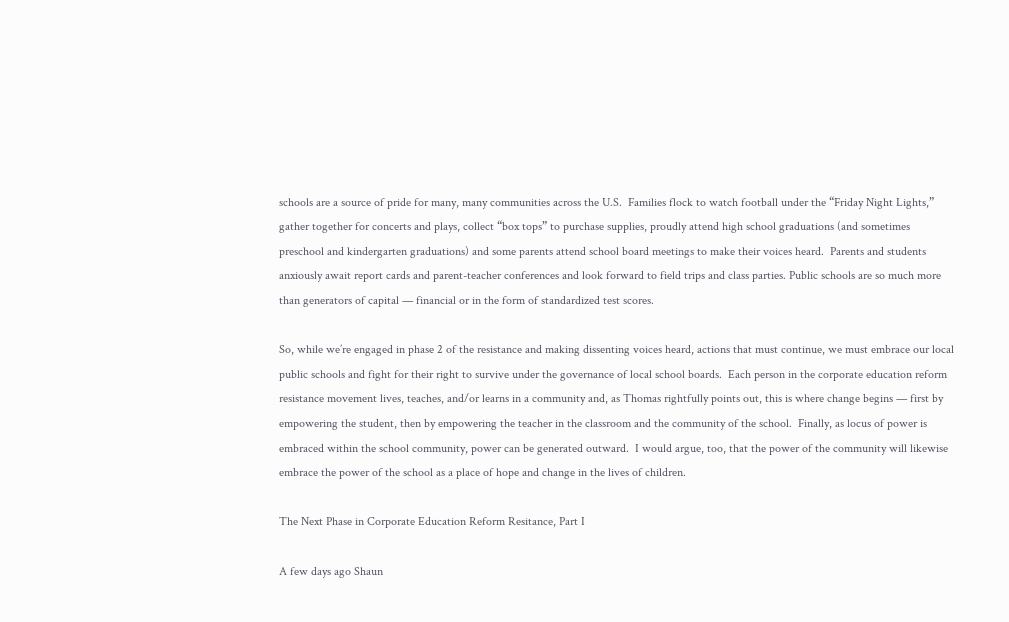schools are a source of pride for many, many communities across the U.S.  Families flock to watch football under the “Friday Night Lights,” gather together for concerts and plays, collect “box tops” to purchase supplies, proudly attend high school graduations (and sometimes preschool and kindergarten graduations) and some parents attend school board meetings to make their voices heard.  Parents and students anxiously await report cards and parent-teacher conferences and look forward to field trips and class parties. Public schools are so much more than generators of capital — financial or in the form of standardized test scores.

So, while we’re engaged in phase 2 of the resistance and making dissenting voices heard, actions that must continue, we must embrace our local public schools and fight for their right to survive under the governance of local school boards.  Each person in the corporate education reform resistance movement lives, teaches, and/or learns in a community and, as Thomas rightfully points out, this is where change begins — first by empowering the student, then by empowering the teacher in the classroom and the community of the school.  Finally, as locus of power is embraced within the school community, power can be generated outward.  I would argue, too, that the power of the community will likewise embrace the power of the school as a place of hope and change in the lives of children.

The Next Phase in Corporate Education Reform Resitance, Part I

A few days ago Shaun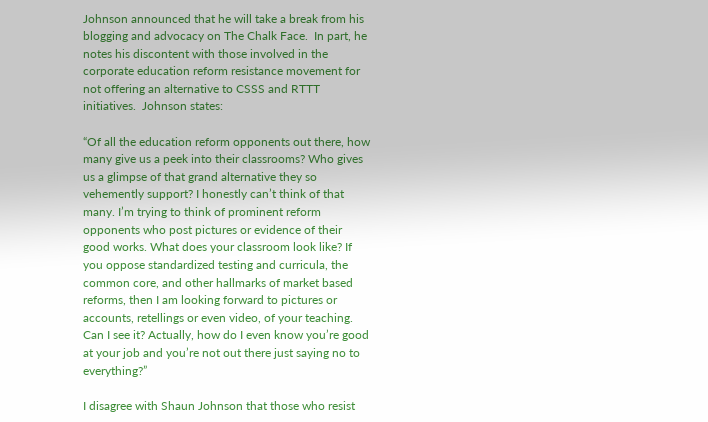Johnson announced that he will take a break from his blogging and advocacy on The Chalk Face.  In part, he notes his discontent with those involved in the corporate education reform resistance movement for not offering an alternative to CSSS and RTTT initiatives.  Johnson states:

“Of all the education reform opponents out there, how many give us a peek into their classrooms? Who gives us a glimpse of that grand alternative they so vehemently support? I honestly can’t think of that many. I’m trying to think of prominent reform opponents who post pictures or evidence of their good works. What does your classroom look like? If you oppose standardized testing and curricula, the common core, and other hallmarks of market based reforms, then I am looking forward to pictures or accounts, retellings or even video, of your teaching. Can I see it? Actually, how do I even know you’re good at your job and you’re not out there just saying no to everything?”

I disagree with Shaun Johnson that those who resist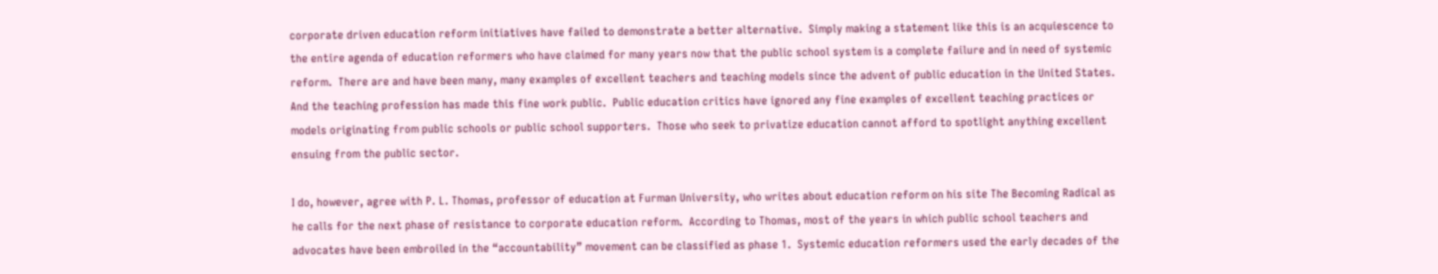corporate driven education reform initiatives have failed to demonstrate a better alternative.  Simply making a statement like this is an acquiescence to the entire agenda of education reformers who have claimed for many years now that the public school system is a complete failure and in need of systemic reform.  There are and have been many, many examples of excellent teachers and teaching models since the advent of public education in the United States.  And the teaching profession has made this fine work public.  Public education critics have ignored any fine examples of excellent teaching practices or models originating from public schools or public school supporters.  Those who seek to privatize education cannot afford to spotlight anything excellent ensuing from the public sector.

I do, however, agree with P. L. Thomas, professor of education at Furman University, who writes about education reform on his site The Becoming Radical as he calls for the next phase of resistance to corporate education reform.  According to Thomas, most of the years in which public school teachers and advocates have been embroiled in the “accountability” movement can be classified as phase 1.  Systemic education reformers used the early decades of the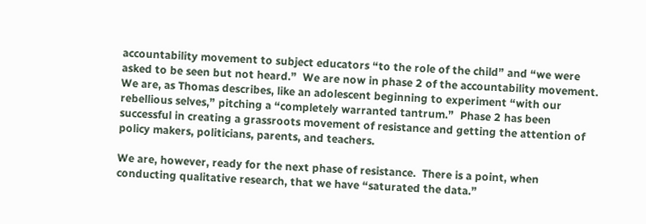accountability movement to subject educators “to the role of the child” and “we were asked to be seen but not heard.”  We are now in phase 2 of the accountability movement.  We are, as Thomas describes, like an adolescent beginning to experiment “with our rebellious selves,” pitching a “completely warranted tantrum.”  Phase 2 has been successful in creating a grassroots movement of resistance and getting the attention of policy makers, politicians, parents, and teachers.

We are, however, ready for the next phase of resistance.  There is a point, when conducting qualitative research, that we have “saturated the data.”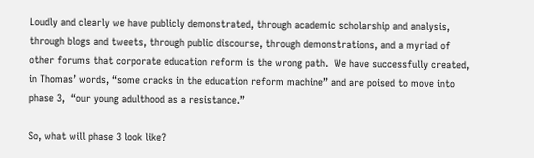Loudly and clearly we have publicly demonstrated, through academic scholarship and analysis, through blogs and tweets, through public discourse, through demonstrations, and a myriad of other forums that corporate education reform is the wrong path.  We have successfully created, in Thomas’ words, “some cracks in the education reform machine” and are poised to move into phase 3,  “our young adulthood as a resistance.”

So, what will phase 3 look like?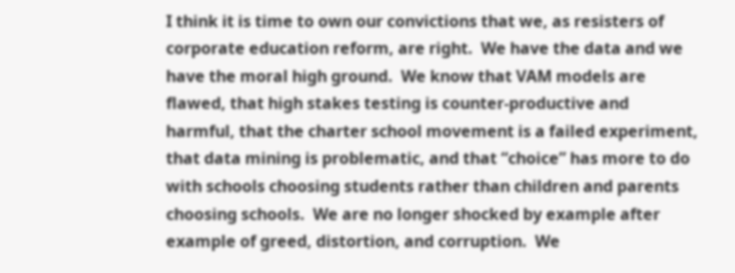I think it is time to own our convictions that we, as resisters of corporate education reform, are right.  We have the data and we have the moral high ground.  We know that VAM models are flawed, that high stakes testing is counter-productive and harmful, that the charter school movement is a failed experiment, that data mining is problematic, and that “choice” has more to do with schools choosing students rather than children and parents choosing schools.  We are no longer shocked by example after example of greed, distortion, and corruption.  We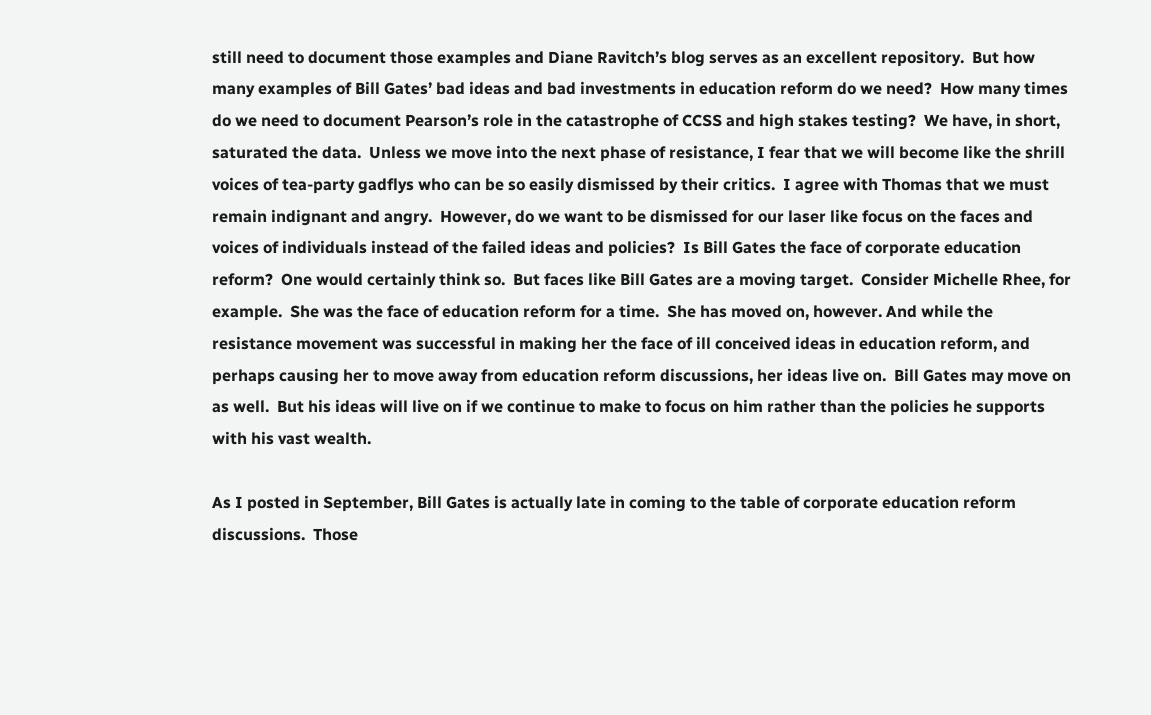still need to document those examples and Diane Ravitch’s blog serves as an excellent repository.  But how many examples of Bill Gates’ bad ideas and bad investments in education reform do we need?  How many times do we need to document Pearson’s role in the catastrophe of CCSS and high stakes testing?  We have, in short, saturated the data.  Unless we move into the next phase of resistance, I fear that we will become like the shrill voices of tea-party gadflys who can be so easily dismissed by their critics.  I agree with Thomas that we must remain indignant and angry.  However, do we want to be dismissed for our laser like focus on the faces and voices of individuals instead of the failed ideas and policies?  Is Bill Gates the face of corporate education reform?  One would certainly think so.  But faces like Bill Gates are a moving target.  Consider Michelle Rhee, for example.  She was the face of education reform for a time.  She has moved on, however. And while the resistance movement was successful in making her the face of ill conceived ideas in education reform, and perhaps causing her to move away from education reform discussions, her ideas live on.  Bill Gates may move on as well.  But his ideas will live on if we continue to make to focus on him rather than the policies he supports with his vast wealth.

As I posted in September, Bill Gates is actually late in coming to the table of corporate education reform discussions.  Those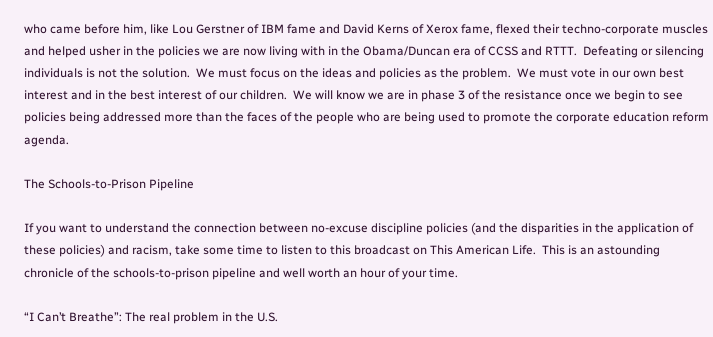who came before him, like Lou Gerstner of IBM fame and David Kerns of Xerox fame, flexed their techno-corporate muscles and helped usher in the policies we are now living with in the Obama/Duncan era of CCSS and RTTT.  Defeating or silencing individuals is not the solution.  We must focus on the ideas and policies as the problem.  We must vote in our own best interest and in the best interest of our children.  We will know we are in phase 3 of the resistance once we begin to see policies being addressed more than the faces of the people who are being used to promote the corporate education reform agenda.

The Schools-to-Prison Pipeline

If you want to understand the connection between no-excuse discipline policies (and the disparities in the application of these policies) and racism, take some time to listen to this broadcast on This American Life.  This is an astounding chronicle of the schools-to-prison pipeline and well worth an hour of your time.

“I Can’t Breathe”: The real problem in the U.S.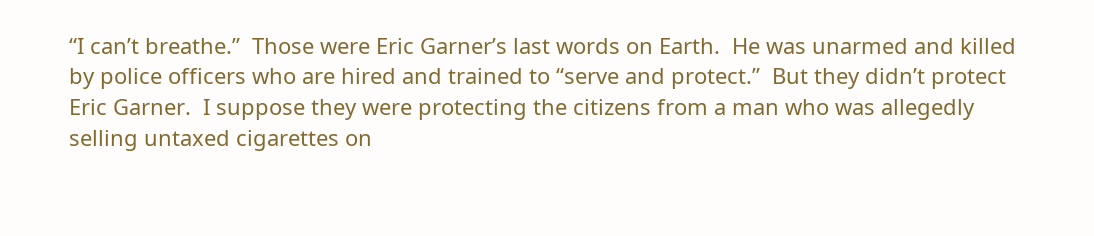“I can’t breathe.”  Those were Eric Garner’s last words on Earth.  He was unarmed and killed by police officers who are hired and trained to “serve and protect.”  But they didn’t protect Eric Garner.  I suppose they were protecting the citizens from a man who was allegedly selling untaxed cigarettes on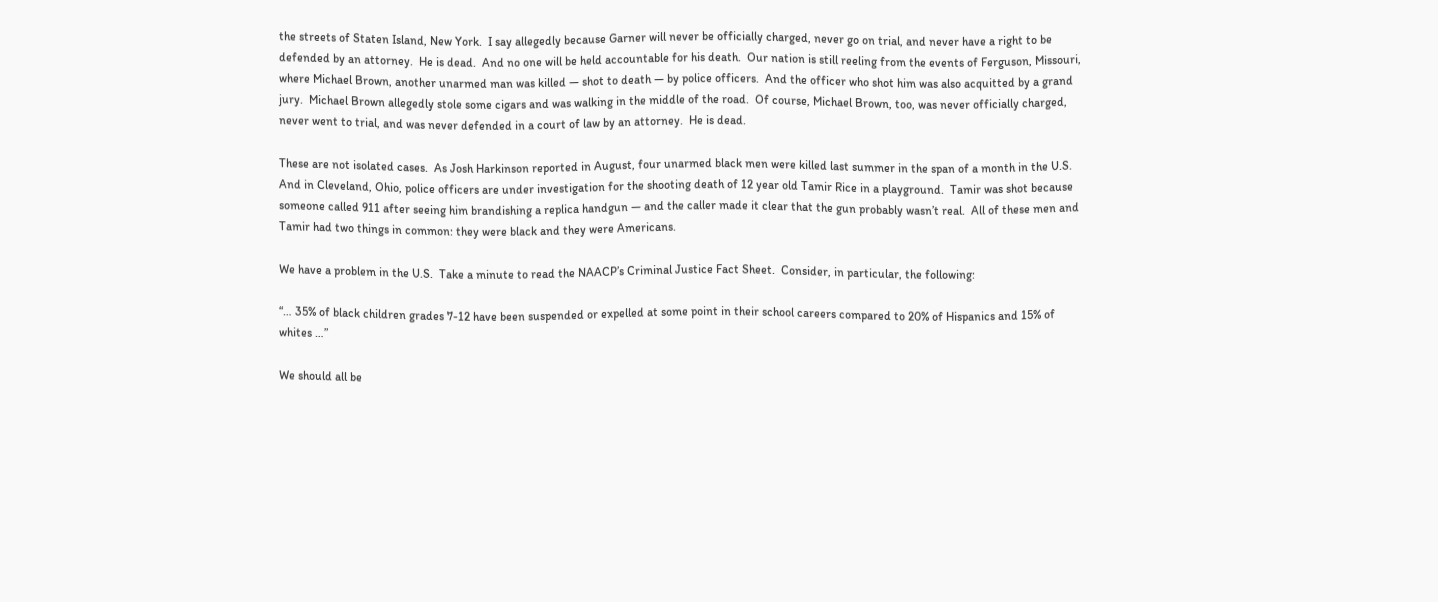the streets of Staten Island, New York.  I say allegedly because Garner will never be officially charged, never go on trial, and never have a right to be defended by an attorney.  He is dead.  And no one will be held accountable for his death.  Our nation is still reeling from the events of Ferguson, Missouri, where Michael Brown, another unarmed man was killed — shot to death — by police officers.  And the officer who shot him was also acquitted by a grand jury.  Michael Brown allegedly stole some cigars and was walking in the middle of the road.  Of course, Michael Brown, too, was never officially charged, never went to trial, and was never defended in a court of law by an attorney.  He is dead.

These are not isolated cases.  As Josh Harkinson reported in August, four unarmed black men were killed last summer in the span of a month in the U.S.  And in Cleveland, Ohio, police officers are under investigation for the shooting death of 12 year old Tamir Rice in a playground.  Tamir was shot because someone called 911 after seeing him brandishing a replica handgun — and the caller made it clear that the gun probably wasn’t real.  All of these men and Tamir had two things in common: they were black and they were Americans.

We have a problem in the U.S.  Take a minute to read the NAACP’s Criminal Justice Fact Sheet.  Consider, in particular, the following:

“… 35% of black children grades 7-12 have been suspended or expelled at some point in their school careers compared to 20% of Hispanics and 15% of whites …”

We should all be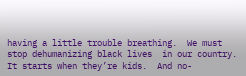having a little trouble breathing.  We must stop dehumanizing black lives  in our country.  It starts when they’re kids.  And no-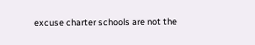excuse charter schools are not the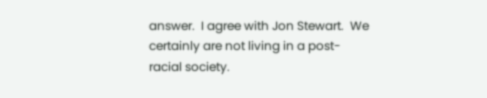answer.  I agree with Jon Stewart.  We certainly are not living in a post-racial society.